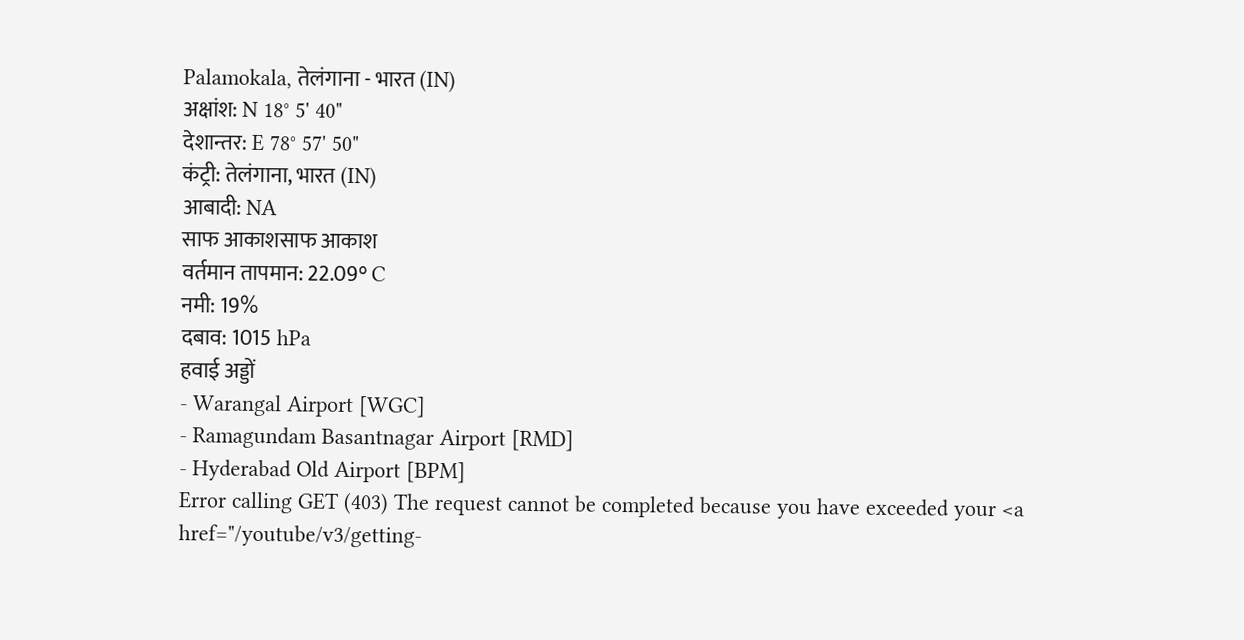Palamokala, तेलंगाना - भारत (IN)
अक्षांश: N 18° 5' 40"
देशान्तर: E 78° 57' 50"
कंट्री: तेलंगाना, भारत (IN)
आबादी: NA
साफ आकाशसाफ आकाश
वर्तमान तापमान: 22.09° C
नमी: 19%
दबाव: 1015 hPa
हवाई अड्डों
- Warangal Airport [WGC]
- Ramagundam Basantnagar Airport [RMD]
- Hyderabad Old Airport [BPM]
Error calling GET (403) The request cannot be completed because you have exceeded your <a href="/youtube/v3/getting-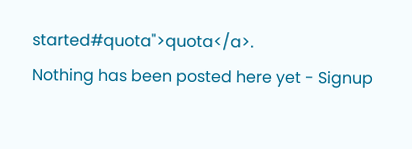started#quota">quota</a>.
Nothing has been posted here yet - Signup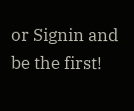or Signin and be the first!